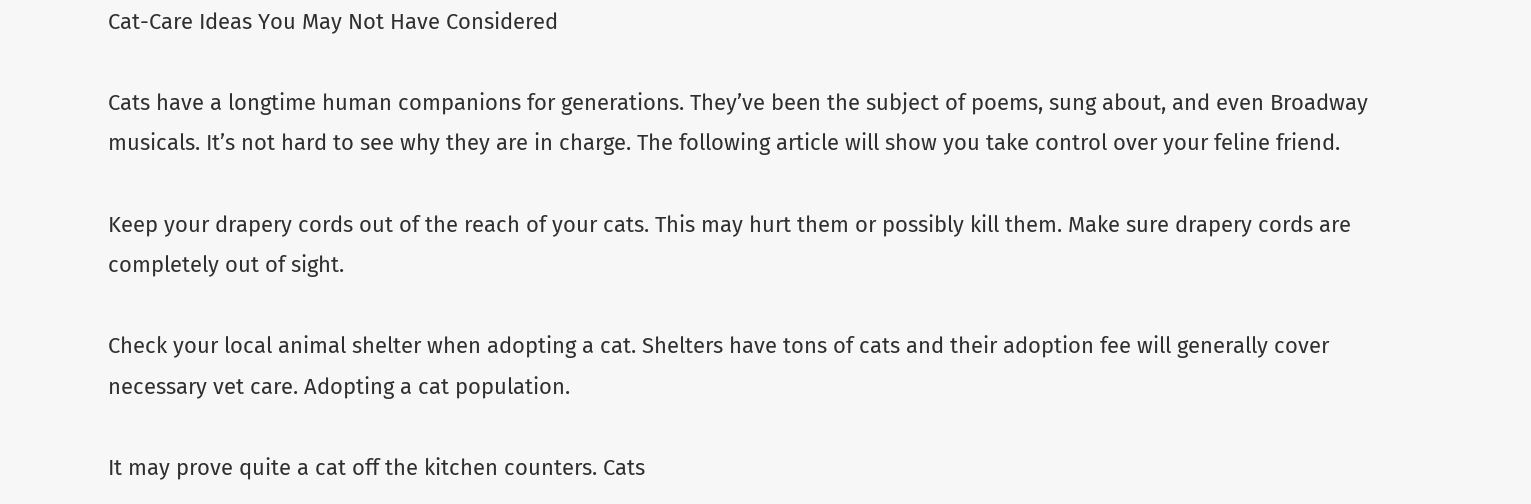Cat-Care Ideas You May Not Have Considered

Cats have a longtime human companions for generations. They’ve been the subject of poems, sung about, and even Broadway musicals. It’s not hard to see why they are in charge. The following article will show you take control over your feline friend.

Keep your drapery cords out of the reach of your cats. This may hurt them or possibly kill them. Make sure drapery cords are completely out of sight.

Check your local animal shelter when adopting a cat. Shelters have tons of cats and their adoption fee will generally cover necessary vet care. Adopting a cat population.

It may prove quite a cat off the kitchen counters. Cats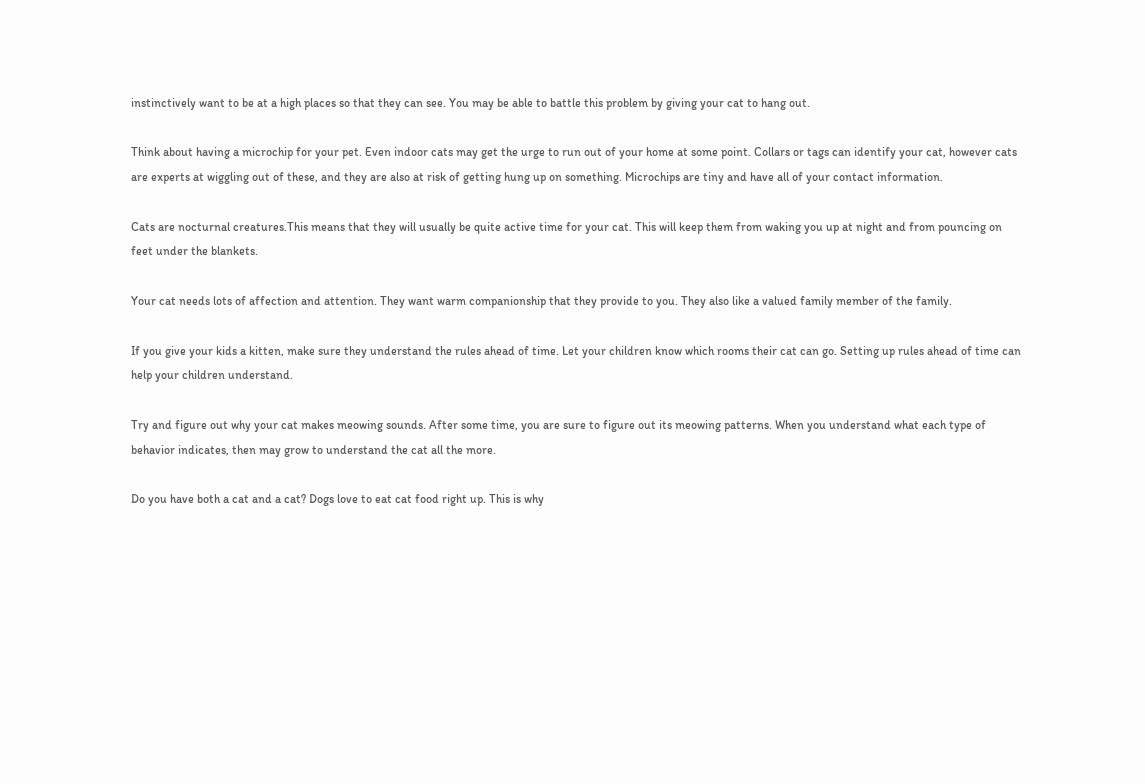instinctively want to be at a high places so that they can see. You may be able to battle this problem by giving your cat to hang out.

Think about having a microchip for your pet. Even indoor cats may get the urge to run out of your home at some point. Collars or tags can identify your cat, however cats are experts at wiggling out of these, and they are also at risk of getting hung up on something. Microchips are tiny and have all of your contact information.

Cats are nocturnal creatures.This means that they will usually be quite active time for your cat. This will keep them from waking you up at night and from pouncing on feet under the blankets.

Your cat needs lots of affection and attention. They want warm companionship that they provide to you. They also like a valued family member of the family.

If you give your kids a kitten, make sure they understand the rules ahead of time. Let your children know which rooms their cat can go. Setting up rules ahead of time can help your children understand.

Try and figure out why your cat makes meowing sounds. After some time, you are sure to figure out its meowing patterns. When you understand what each type of behavior indicates, then may grow to understand the cat all the more.

Do you have both a cat and a cat? Dogs love to eat cat food right up. This is why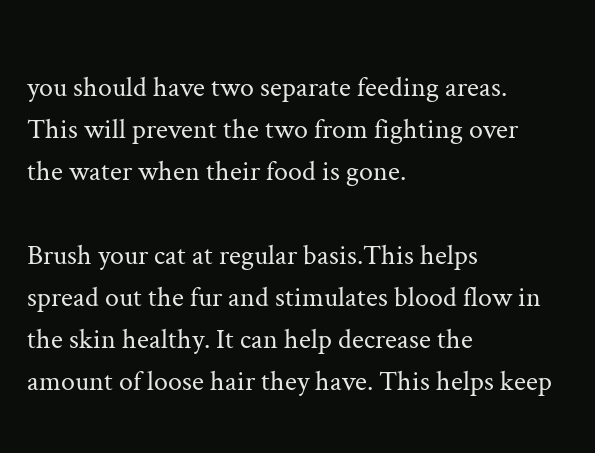you should have two separate feeding areas. This will prevent the two from fighting over the water when their food is gone.

Brush your cat at regular basis.This helps spread out the fur and stimulates blood flow in the skin healthy. It can help decrease the amount of loose hair they have. This helps keep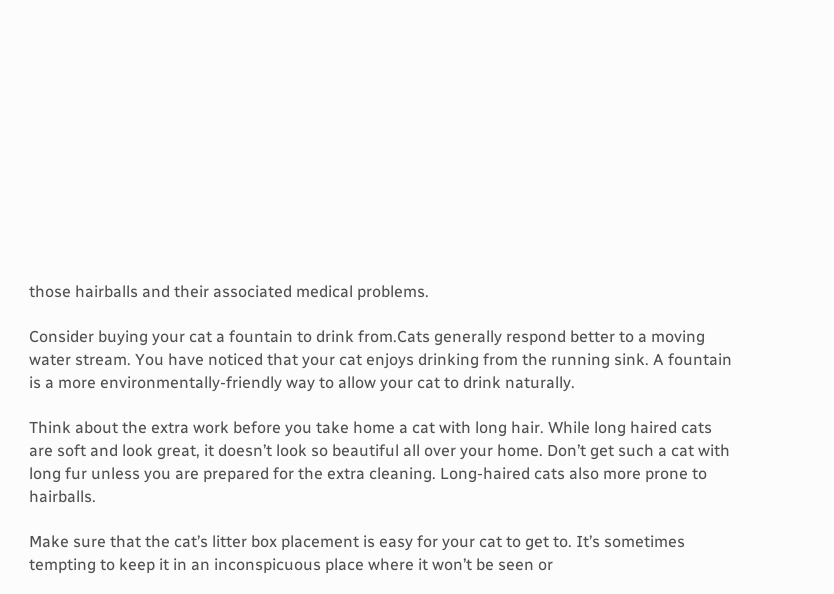those hairballs and their associated medical problems.

Consider buying your cat a fountain to drink from.Cats generally respond better to a moving water stream. You have noticed that your cat enjoys drinking from the running sink. A fountain is a more environmentally-friendly way to allow your cat to drink naturally.

Think about the extra work before you take home a cat with long hair. While long haired cats are soft and look great, it doesn’t look so beautiful all over your home. Don’t get such a cat with long fur unless you are prepared for the extra cleaning. Long-haired cats also more prone to hairballs.

Make sure that the cat’s litter box placement is easy for your cat to get to. It’s sometimes tempting to keep it in an inconspicuous place where it won’t be seen or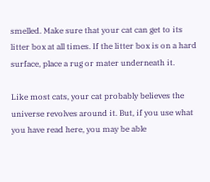smelled. Make sure that your cat can get to its litter box at all times. If the litter box is on a hard surface, place a rug or mater underneath it.

Like most cats, your cat probably believes the universe revolves around it. But, if you use what you have read here, you may be able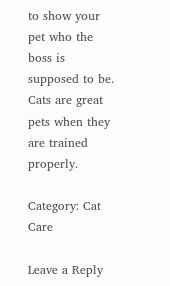to show your pet who the boss is supposed to be. Cats are great pets when they are trained properly.

Category: Cat Care

Leave a Reply